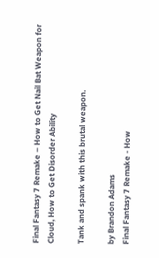Final Fantasy 7 Remake – How to Get Nail Bat Weapon for Cloud, How to Get Disorder Ability

Tank and spank with this brutal weapon.

by Brandon Adams
Final Fantasy 7 Remake - How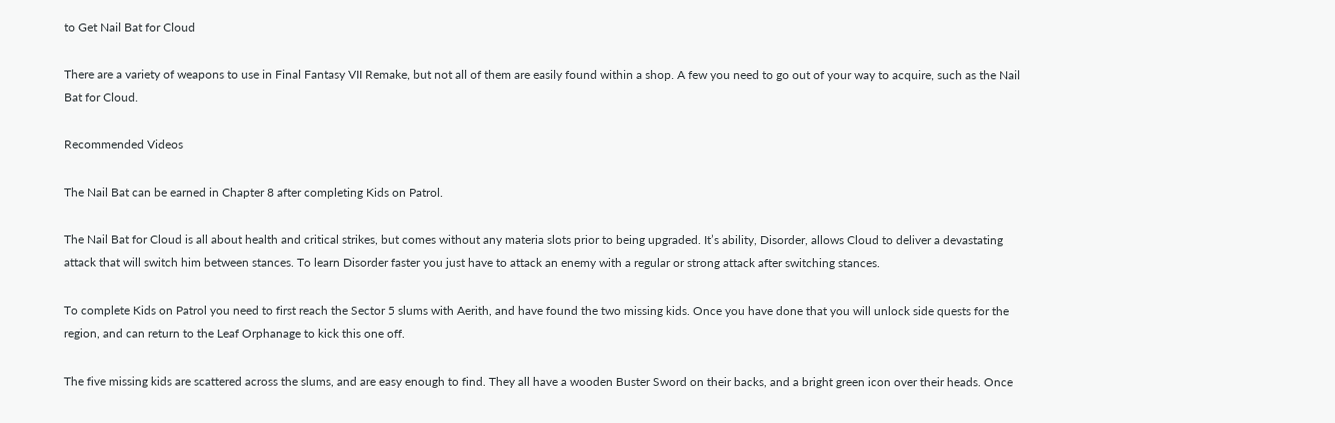to Get Nail Bat for Cloud

There are a variety of weapons to use in Final Fantasy VII Remake, but not all of them are easily found within a shop. A few you need to go out of your way to acquire, such as the Nail Bat for Cloud.

Recommended Videos

The Nail Bat can be earned in Chapter 8 after completing Kids on Patrol.

The Nail Bat for Cloud is all about health and critical strikes, but comes without any materia slots prior to being upgraded. It’s ability, Disorder, allows Cloud to deliver a devastating attack that will switch him between stances. To learn Disorder faster you just have to attack an enemy with a regular or strong attack after switching stances.

To complete Kids on Patrol you need to first reach the Sector 5 slums with Aerith, and have found the two missing kids. Once you have done that you will unlock side quests for the region, and can return to the Leaf Orphanage to kick this one off.

The five missing kids are scattered across the slums, and are easy enough to find. They all have a wooden Buster Sword on their backs, and a bright green icon over their heads. Once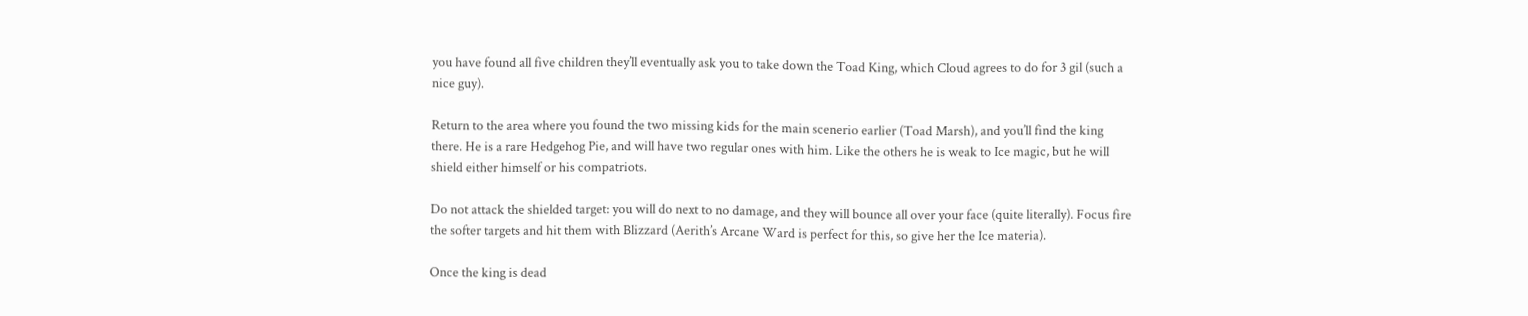you have found all five children they’ll eventually ask you to take down the Toad King, which Cloud agrees to do for 3 gil (such a nice guy).

Return to the area where you found the two missing kids for the main scenerio earlier (Toad Marsh), and you’ll find the king there. He is a rare Hedgehog Pie, and will have two regular ones with him. Like the others he is weak to Ice magic, but he will shield either himself or his compatriots.

Do not attack the shielded target: you will do next to no damage, and they will bounce all over your face (quite literally). Focus fire the softer targets and hit them with Blizzard (Aerith’s Arcane Ward is perfect for this, so give her the Ice materia).

Once the king is dead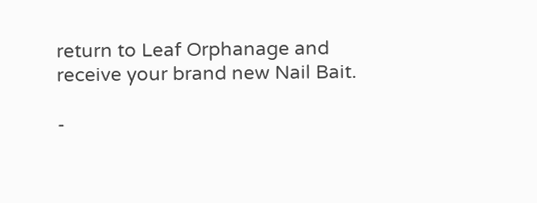return to Leaf Orphanage and receive your brand new Nail Bait.

-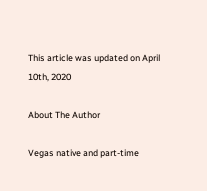This article was updated on April 10th, 2020

About The Author

Vegas native and part-time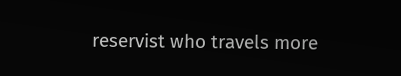reservist who travels more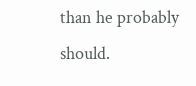than he probably should.